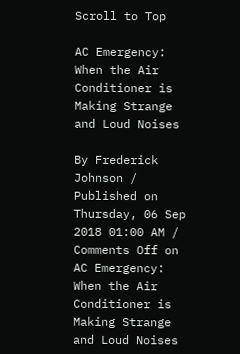Scroll to Top

AC Emergency: When the Air Conditioner is Making Strange and Loud Noises

By Frederick Johnson / Published on Thursday, 06 Sep 2018 01:00 AM / Comments Off on AC Emergency: When the Air Conditioner is Making Strange and Loud Noises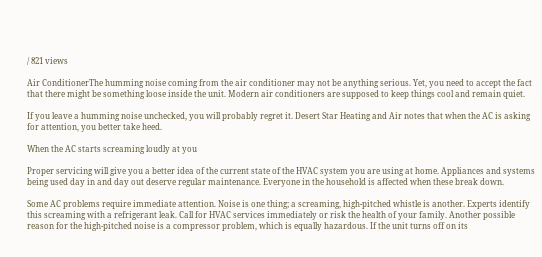/ 821 views

Air ConditionerThe humming noise coming from the air conditioner may not be anything serious. Yet, you need to accept the fact that there might be something loose inside the unit. Modern air conditioners are supposed to keep things cool and remain quiet.

If you leave a humming noise unchecked, you will probably regret it. Desert Star Heating and Air notes that when the AC is asking for attention, you better take heed.

When the AC starts screaming loudly at you

Proper servicing will give you a better idea of the current state of the HVAC system you are using at home. Appliances and systems being used day in and day out deserve regular maintenance. Everyone in the household is affected when these break down.

Some AC problems require immediate attention. Noise is one thing; a screaming, high-pitched whistle is another. Experts identify this screaming with a refrigerant leak. Call for HVAC services immediately or risk the health of your family. Another possible reason for the high-pitched noise is a compressor problem, which is equally hazardous. If the unit turns off on its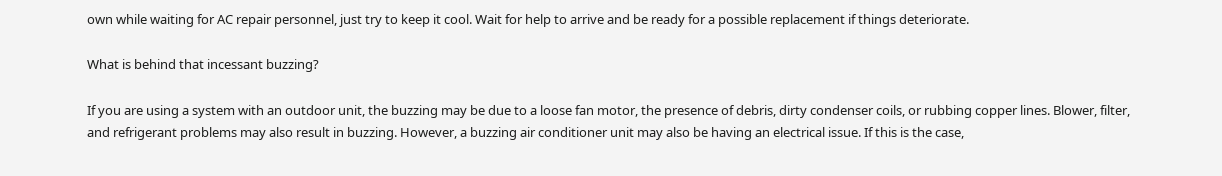own while waiting for AC repair personnel, just try to keep it cool. Wait for help to arrive and be ready for a possible replacement if things deteriorate.

What is behind that incessant buzzing?

If you are using a system with an outdoor unit, the buzzing may be due to a loose fan motor, the presence of debris, dirty condenser coils, or rubbing copper lines. Blower, filter, and refrigerant problems may also result in buzzing. However, a buzzing air conditioner unit may also be having an electrical issue. If this is the case,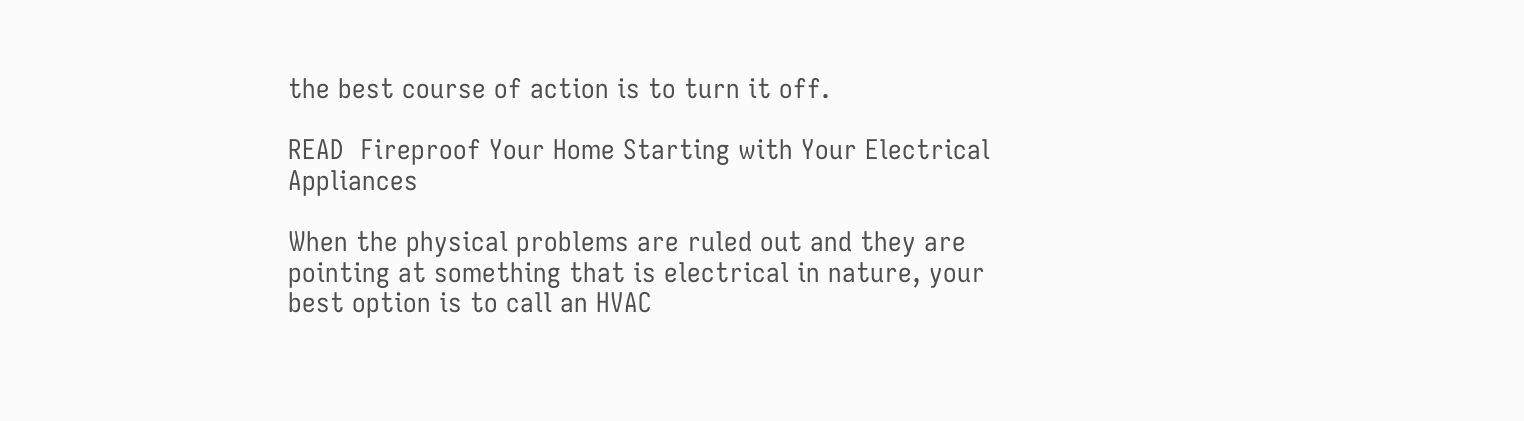the best course of action is to turn it off.

READ  Fireproof Your Home Starting with Your Electrical Appliances

When the physical problems are ruled out and they are pointing at something that is electrical in nature, your best option is to call an HVAC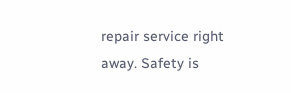repair service right away. Safety is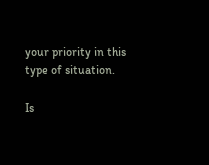your priority in this type of situation.

Is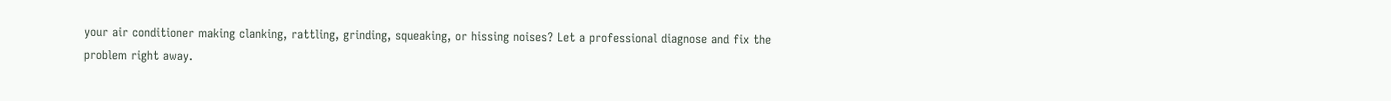your air conditioner making clanking, rattling, grinding, squeaking, or hissing noises? Let a professional diagnose and fix the problem right away.